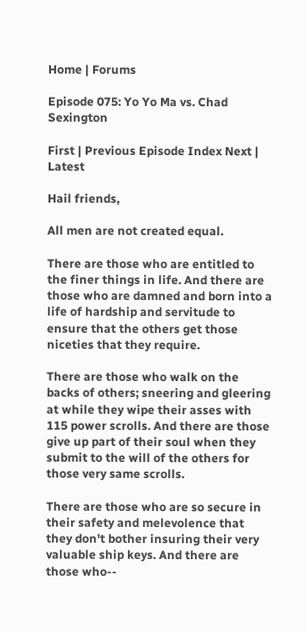Home | Forums

Episode 075: Yo Yo Ma vs. Chad Sexington

First | Previous Episode Index Next | Latest

Hail friends,

All men are not created equal.

There are those who are entitled to the finer things in life. And there are those who are damned and born into a life of hardship and servitude to ensure that the others get those niceties that they require.

There are those who walk on the backs of others; sneering and gleering at while they wipe their asses with 115 power scrolls. And there are those give up part of their soul when they submit to the will of the others for those very same scrolls.

There are those who are so secure in their safety and melevolence that they don't bother insuring their very valuable ship keys. And there are those who--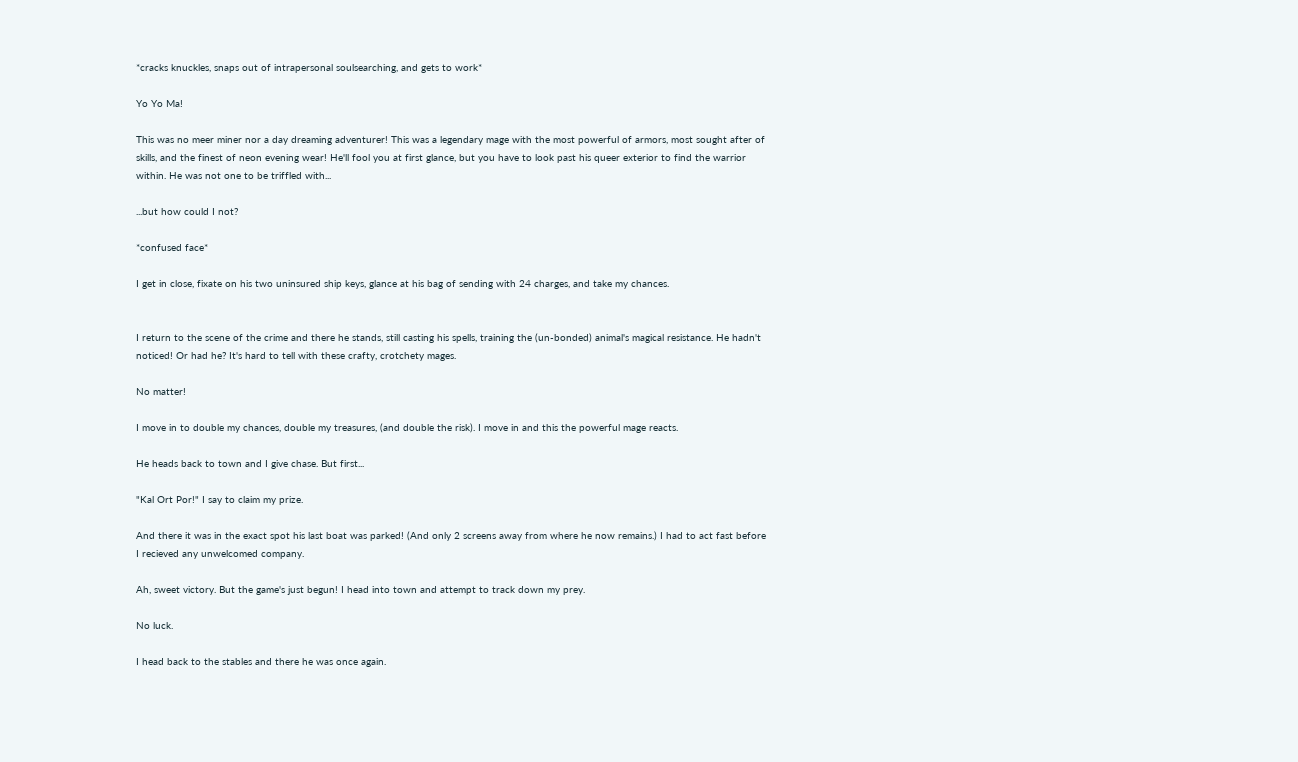*cracks knuckles, snaps out of intrapersonal soulsearching, and gets to work*

Yo Yo Ma!

This was no meer miner nor a day dreaming adventurer! This was a legendary mage with the most powerful of armors, most sought after of skills, and the finest of neon evening wear! He'll fool you at first glance, but you have to look past his queer exterior to find the warrior within. He was not one to be triffled with...

...but how could I not?

*confused face*

I get in close, fixate on his two uninsured ship keys, glance at his bag of sending with 24 charges, and take my chances.


I return to the scene of the crime and there he stands, still casting his spells, training the (un-bonded) animal's magical resistance. He hadn't noticed! Or had he? It's hard to tell with these crafty, crotchety mages.

No matter!

I move in to double my chances, double my treasures, (and double the risk). I move in and this the powerful mage reacts.

He heads back to town and I give chase. But first...

"Kal Ort Por!" I say to claim my prize.

And there it was in the exact spot his last boat was parked! (And only 2 screens away from where he now remains.) I had to act fast before I recieved any unwelcomed company.

Ah, sweet victory. But the game's just begun! I head into town and attempt to track down my prey.

No luck.

I head back to the stables and there he was once again.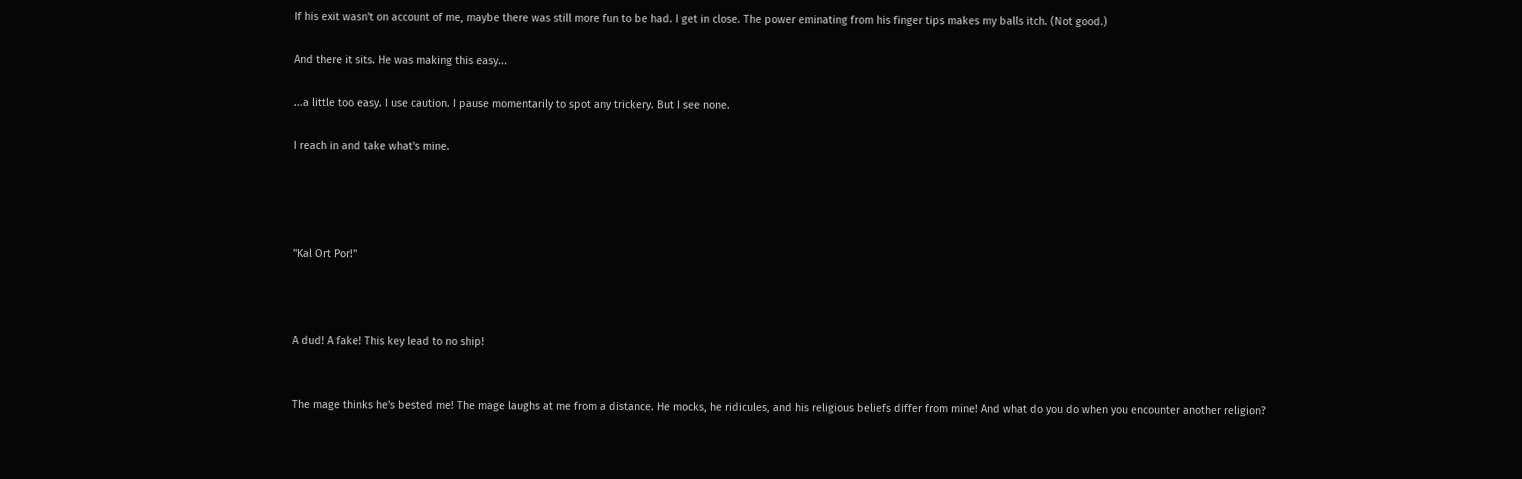If his exit wasn't on account of me, maybe there was still more fun to be had. I get in close. The power eminating from his finger tips makes my balls itch. (Not good.)

And there it sits. He was making this easy...

...a little too easy. I use caution. I pause momentarily to spot any trickery. But I see none.

I reach in and take what's mine.




"Kal Ort Por!"



A dud! A fake! This key lead to no ship!


The mage thinks he's bested me! The mage laughs at me from a distance. He mocks, he ridicules, and his religious beliefs differ from mine! And what do you do when you encounter another religion?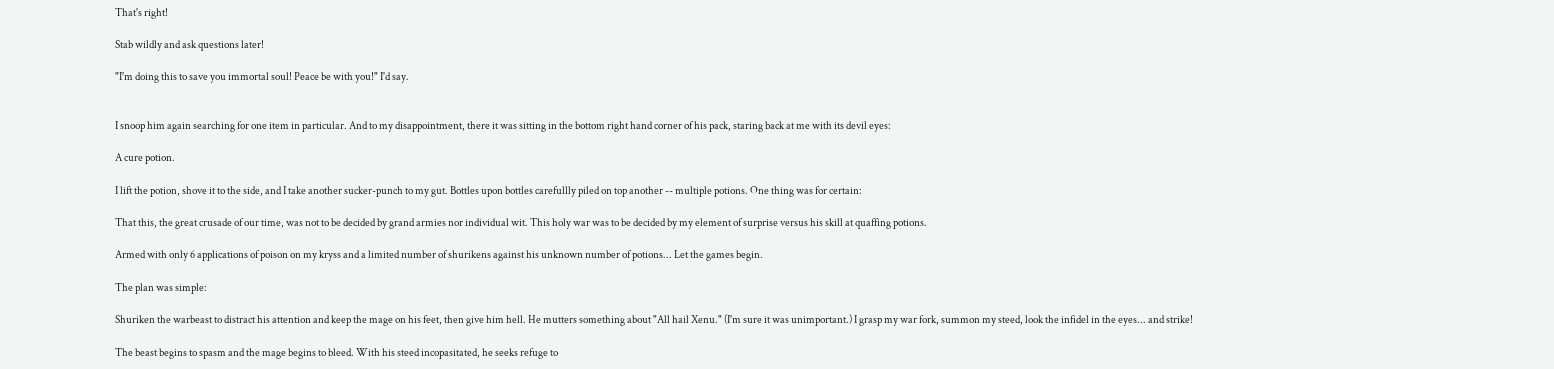That's right!

Stab wildly and ask questions later!

"I'm doing this to save you immortal soul! Peace be with you!" I'd say.


I snoop him again searching for one item in particular. And to my disappointment, there it was sitting in the bottom right hand corner of his pack, staring back at me with its devil eyes:

A cure potion.

I lift the potion, shove it to the side, and I take another sucker-punch to my gut. Bottles upon bottles carefullly piled on top another -- multiple potions. One thing was for certain:

That this, the great crusade of our time, was not to be decided by grand armies nor individual wit. This holy war was to be decided by my element of surprise versus his skill at quaffing potions.

Armed with only 6 applications of poison on my kryss and a limited number of shurikens against his unknown number of potions... Let the games begin.

The plan was simple:

Shuriken the warbeast to distract his attention and keep the mage on his feet, then give him hell. He mutters something about "All hail Xenu." (I'm sure it was unimportant.) I grasp my war fork, summon my steed, look the infidel in the eyes... and strike!

The beast begins to spasm and the mage begins to bleed. With his steed incopasitated, he seeks refuge to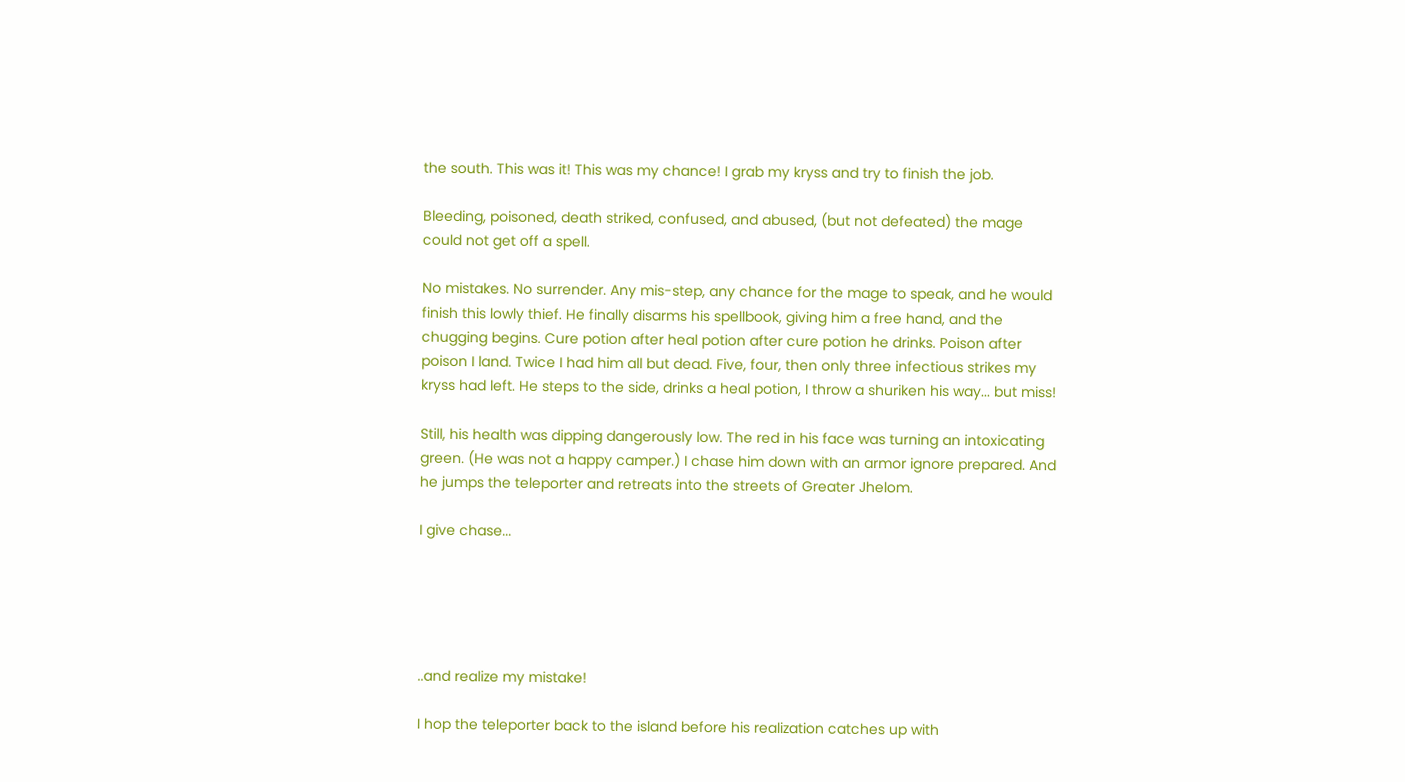the south. This was it! This was my chance! I grab my kryss and try to finish the job.

Bleeding, poisoned, death striked, confused, and abused, (but not defeated) the mage could not get off a spell.

No mistakes. No surrender. Any mis-step, any chance for the mage to speak, and he would finish this lowly thief. He finally disarms his spellbook, giving him a free hand, and the chugging begins. Cure potion after heal potion after cure potion he drinks. Poison after poison I land. Twice I had him all but dead. Five, four, then only three infectious strikes my kryss had left. He steps to the side, drinks a heal potion, I throw a shuriken his way... but miss!

Still, his health was dipping dangerously low. The red in his face was turning an intoxicating green. (He was not a happy camper.) I chase him down with an armor ignore prepared. And he jumps the teleporter and retreats into the streets of Greater Jhelom.

I give chase...





..and realize my mistake!

I hop the teleporter back to the island before his realization catches up with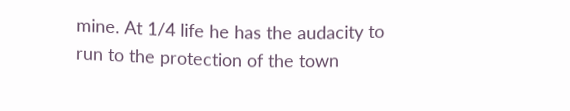mine. At 1/4 life he has the audacity to run to the protection of the town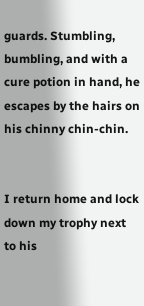guards. Stumbling, bumbling, and with a cure potion in hand, he escapes by the hairs on his chinny chin-chin.


I return home and lock down my trophy next to his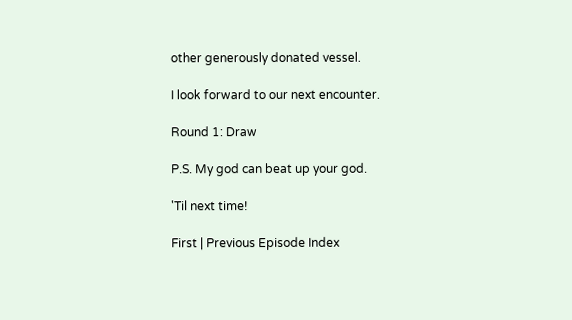other generously donated vessel.

I look forward to our next encounter.

Round 1: Draw

P.S. My god can beat up your god.

'Til next time!

First | Previous Episode Index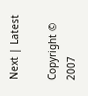Next | Latest

Copyright © 2007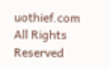uothief.com All Rights Reserved